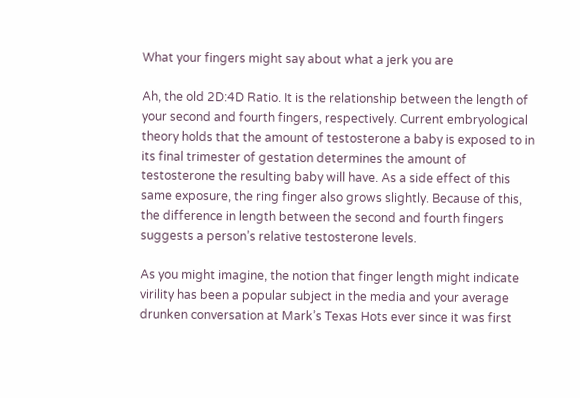What your fingers might say about what a jerk you are

Ah, the old 2D:4D Ratio. It is the relationship between the length of your second and fourth fingers, respectively. Current embryological theory holds that the amount of testosterone a baby is exposed to in its final trimester of gestation determines the amount of testosterone the resulting baby will have. As a side effect of this same exposure, the ring finger also grows slightly. Because of this, the difference in length between the second and fourth fingers suggests a person’s relative testosterone levels.

As you might imagine, the notion that finger length might indicate virility has been a popular subject in the media and your average drunken conversation at Mark’s Texas Hots ever since it was first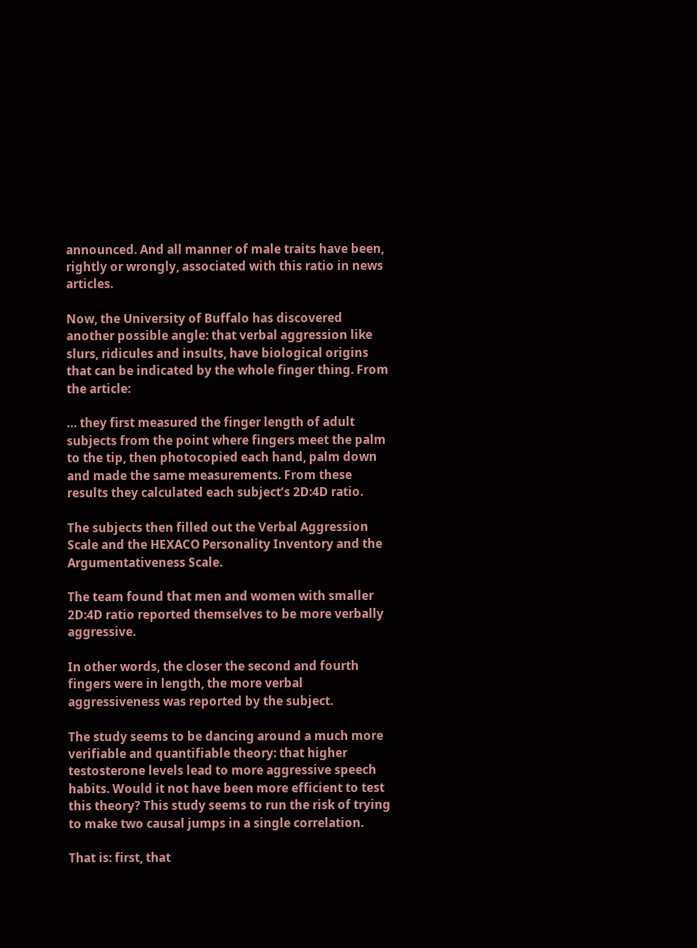announced. And all manner of male traits have been, rightly or wrongly, associated with this ratio in news articles.

Now, the University of Buffalo has discovered another possible angle: that verbal aggression like slurs, ridicules and insults, have biological origins that can be indicated by the whole finger thing. From the article:

… they first measured the finger length of adult subjects from the point where fingers meet the palm to the tip, then photocopied each hand, palm down and made the same measurements. From these results they calculated each subject’s 2D:4D ratio.

The subjects then filled out the Verbal Aggression Scale and the HEXACO Personality Inventory and the Argumentativeness Scale.

The team found that men and women with smaller 2D:4D ratio reported themselves to be more verbally aggressive.

In other words, the closer the second and fourth fingers were in length, the more verbal aggressiveness was reported by the subject.

The study seems to be dancing around a much more verifiable and quantifiable theory: that higher testosterone levels lead to more aggressive speech habits. Would it not have been more efficient to test this theory? This study seems to run the risk of trying to make two causal jumps in a single correlation.

That is: first, that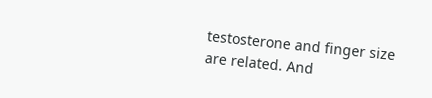testosterone and finger size are related. And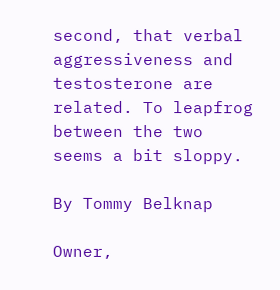second, that verbal aggressiveness and testosterone are related. To leapfrog between the two seems a bit sloppy.

By Tommy Belknap

Owner,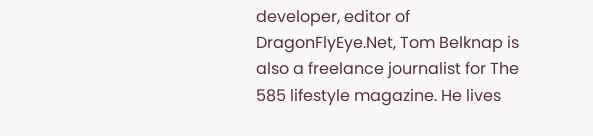developer, editor of DragonFlyEye.Net, Tom Belknap is also a freelance journalist for The 585 lifestyle magazine. He lives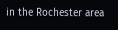in the Rochester area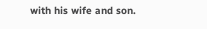with his wife and son.